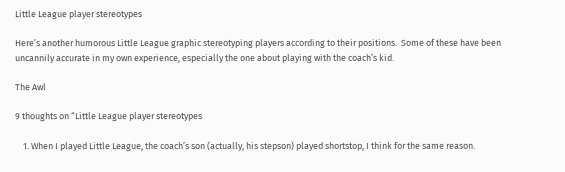Little League player stereotypes

Here’s another humorous Little League graphic stereotyping players according to their positions.  Some of these have been uncannily accurate in my own experience, especially the one about playing with the coach’s kid.

The Awl

9 thoughts on “Little League player stereotypes

    1. When I played Little League, the coach’s son (actually, his stepson) played shortstop, I think for the same reason.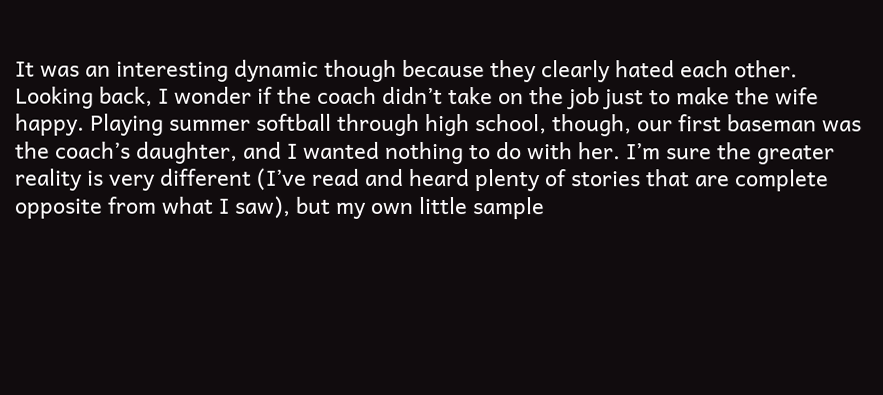It was an interesting dynamic though because they clearly hated each other. Looking back, I wonder if the coach didn’t take on the job just to make the wife happy. Playing summer softball through high school, though, our first baseman was the coach’s daughter, and I wanted nothing to do with her. I’m sure the greater reality is very different (I’ve read and heard plenty of stories that are complete opposite from what I saw), but my own little sample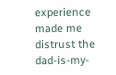experience made me distrust the dad-is-my-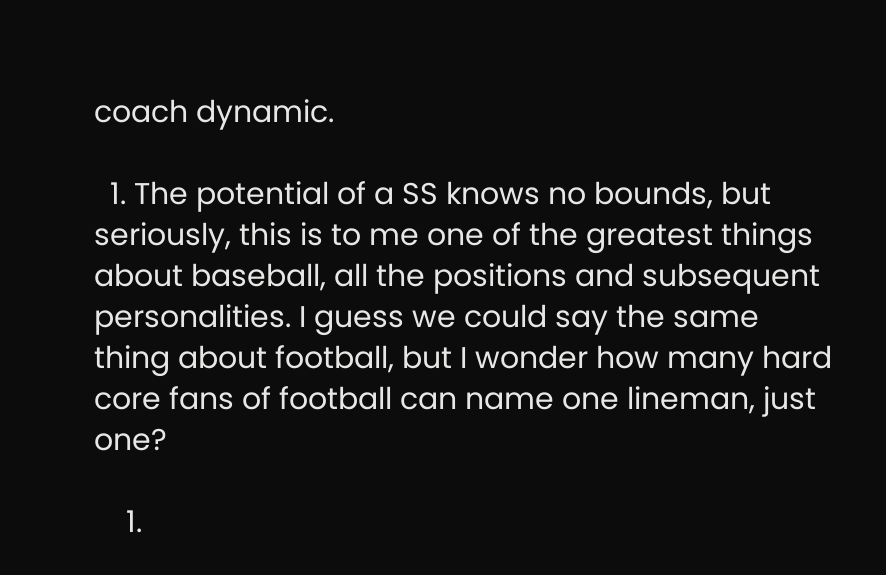coach dynamic.

  1. The potential of a SS knows no bounds, but seriously, this is to me one of the greatest things about baseball, all the positions and subsequent personalities. I guess we could say the same thing about football, but I wonder how many hard core fans of football can name one lineman, just one?

    1.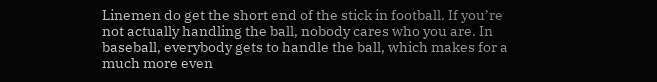Linemen do get the short end of the stick in football. If you’re not actually handling the ball, nobody cares who you are. In baseball, everybody gets to handle the ball, which makes for a much more even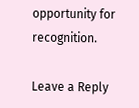opportunity for recognition.

Leave a Reply